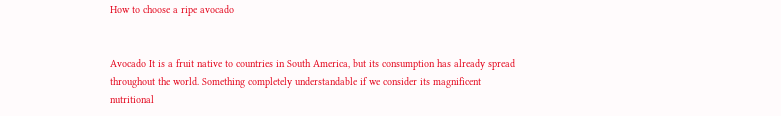How to choose a ripe avocado


Avocado It is a fruit native to countries in South America, but its consumption has already spread throughout the world. Something completely understandable if we consider its magnificent nutritional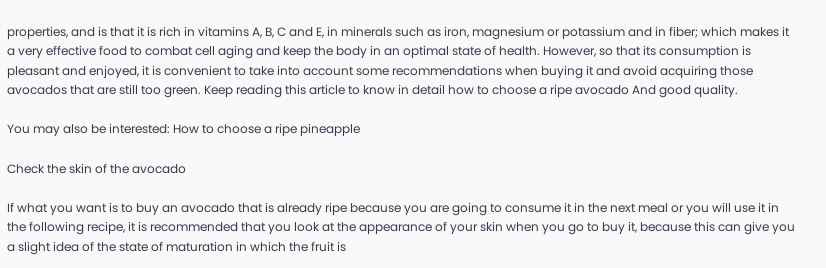properties, and is that it is rich in vitamins A, B, C and E, in minerals such as iron, magnesium or potassium and in fiber; which makes it a very effective food to combat cell aging and keep the body in an optimal state of health. However, so that its consumption is pleasant and enjoyed, it is convenient to take into account some recommendations when buying it and avoid acquiring those avocados that are still too green. Keep reading this article to know in detail how to choose a ripe avocado And good quality.

You may also be interested: How to choose a ripe pineapple

Check the skin of the avocado

If what you want is to buy an avocado that is already ripe because you are going to consume it in the next meal or you will use it in the following recipe, it is recommended that you look at the appearance of your skin when you go to buy it, because this can give you a slight idea of the state of maturation in which the fruit is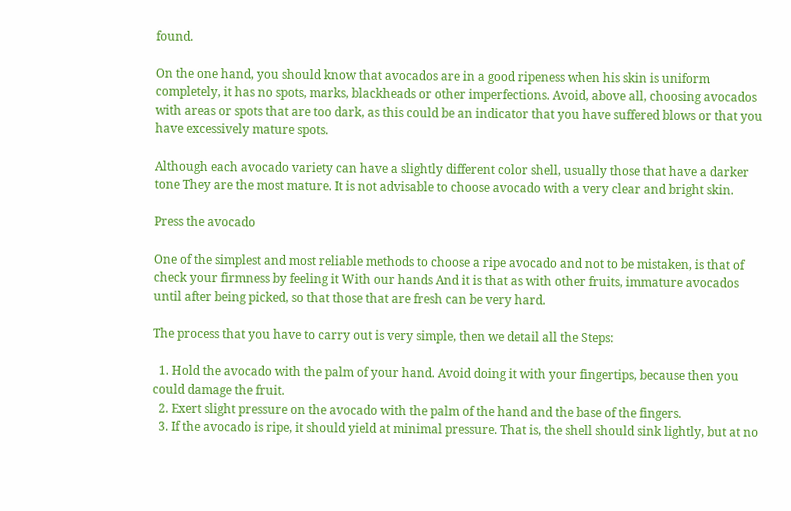found.

On the one hand, you should know that avocados are in a good ripeness when his skin is uniform completely, it has no spots, marks, blackheads or other imperfections. Avoid, above all, choosing avocados with areas or spots that are too dark, as this could be an indicator that you have suffered blows or that you have excessively mature spots.

Although each avocado variety can have a slightly different color shell, usually those that have a darker tone They are the most mature. It is not advisable to choose avocado with a very clear and bright skin.

Press the avocado

One of the simplest and most reliable methods to choose a ripe avocado and not to be mistaken, is that of check your firmness by feeling it With our hands And it is that as with other fruits, immature avocados until after being picked, so that those that are fresh can be very hard.

The process that you have to carry out is very simple, then we detail all the Steps:

  1. Hold the avocado with the palm of your hand. Avoid doing it with your fingertips, because then you could damage the fruit.
  2. Exert slight pressure on the avocado with the palm of the hand and the base of the fingers.
  3. If the avocado is ripe, it should yield at minimal pressure. That is, the shell should sink lightly, but at no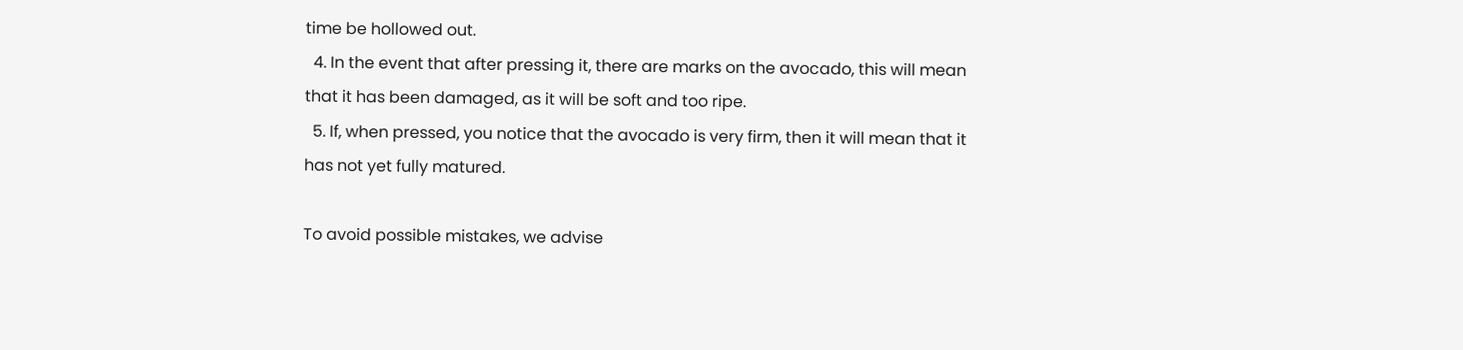time be hollowed out.
  4. In the event that after pressing it, there are marks on the avocado, this will mean that it has been damaged, as it will be soft and too ripe.
  5. If, when pressed, you notice that the avocado is very firm, then it will mean that it has not yet fully matured.

To avoid possible mistakes, we advise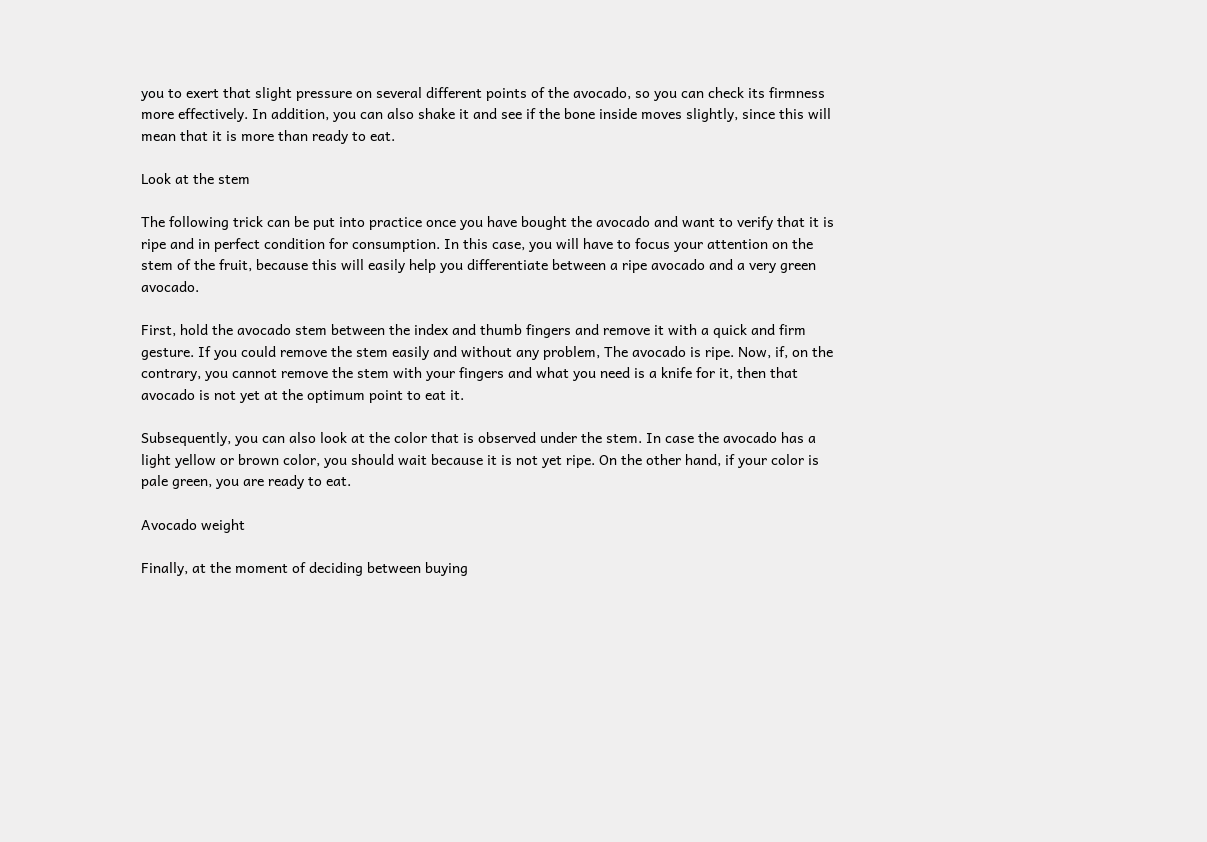you to exert that slight pressure on several different points of the avocado, so you can check its firmness more effectively. In addition, you can also shake it and see if the bone inside moves slightly, since this will mean that it is more than ready to eat.

Look at the stem

The following trick can be put into practice once you have bought the avocado and want to verify that it is ripe and in perfect condition for consumption. In this case, you will have to focus your attention on the stem of the fruit, because this will easily help you differentiate between a ripe avocado and a very green avocado.

First, hold the avocado stem between the index and thumb fingers and remove it with a quick and firm gesture. If you could remove the stem easily and without any problem, The avocado is ripe. Now, if, on the contrary, you cannot remove the stem with your fingers and what you need is a knife for it, then that avocado is not yet at the optimum point to eat it.

Subsequently, you can also look at the color that is observed under the stem. In case the avocado has a light yellow or brown color, you should wait because it is not yet ripe. On the other hand, if your color is pale green, you are ready to eat.

Avocado weight

Finally, at the moment of deciding between buying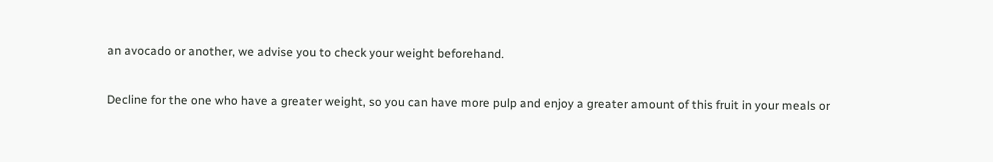an avocado or another, we advise you to check your weight beforehand.

Decline for the one who have a greater weight, so you can have more pulp and enjoy a greater amount of this fruit in your meals or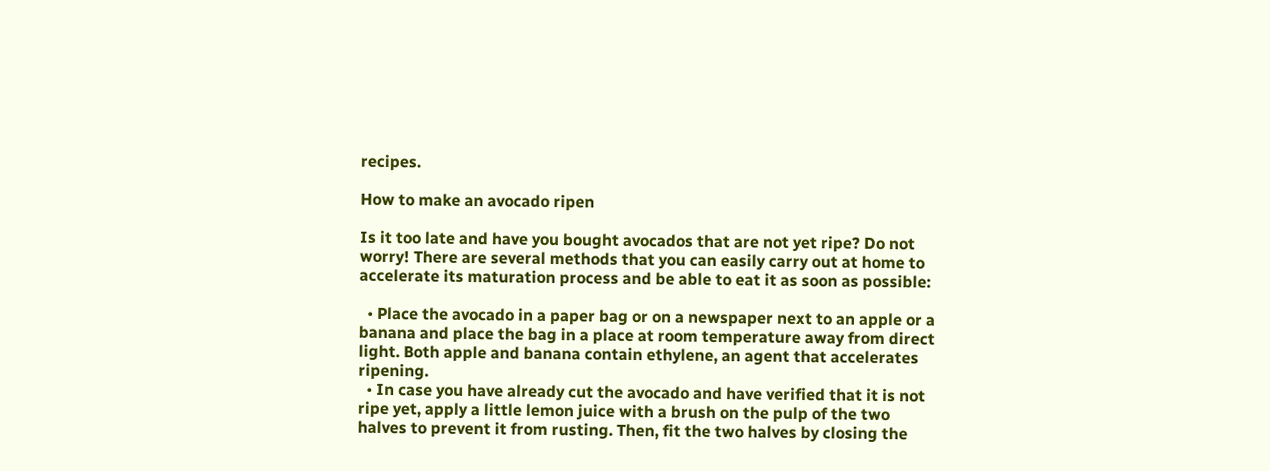recipes.

How to make an avocado ripen

Is it too late and have you bought avocados that are not yet ripe? Do not worry! There are several methods that you can easily carry out at home to accelerate its maturation process and be able to eat it as soon as possible:

  • Place the avocado in a paper bag or on a newspaper next to an apple or a banana and place the bag in a place at room temperature away from direct light. Both apple and banana contain ethylene, an agent that accelerates ripening.
  • In case you have already cut the avocado and have verified that it is not ripe yet, apply a little lemon juice with a brush on the pulp of the two halves to prevent it from rusting. Then, fit the two halves by closing the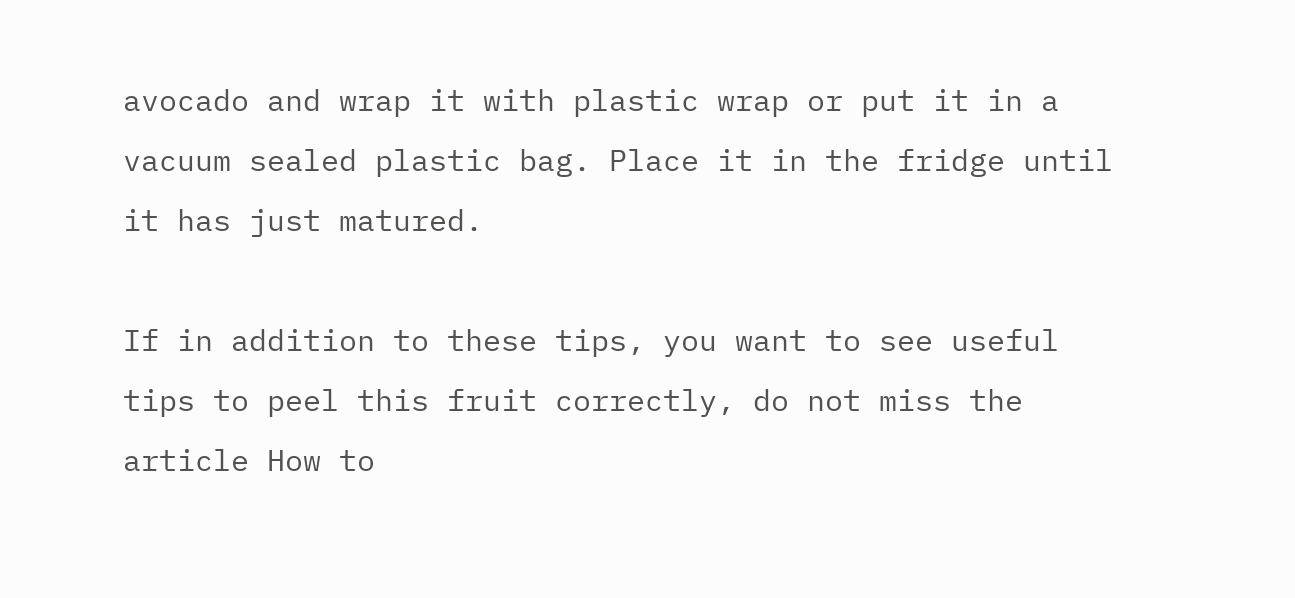avocado and wrap it with plastic wrap or put it in a vacuum sealed plastic bag. Place it in the fridge until it has just matured.

If in addition to these tips, you want to see useful tips to peel this fruit correctly, do not miss the article How to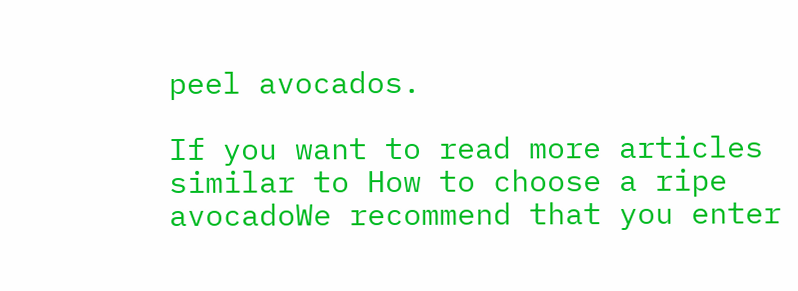peel avocados.

If you want to read more articles similar to How to choose a ripe avocadoWe recommend that you enter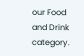our Food and Drink category.